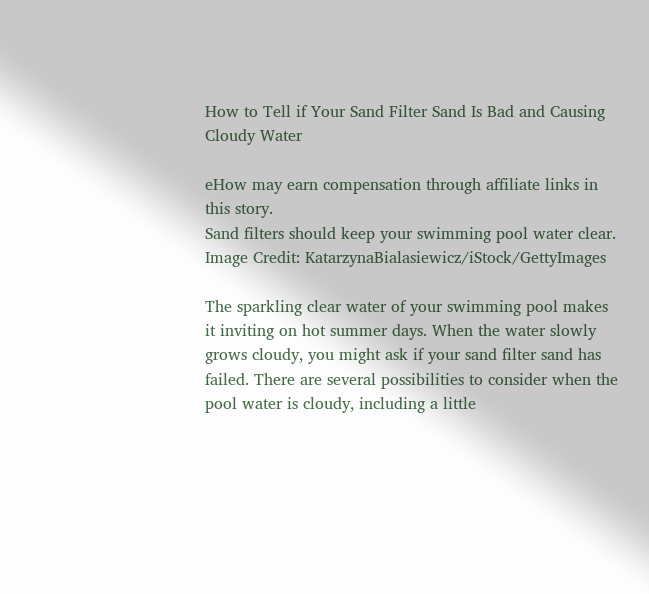How to Tell if Your Sand Filter Sand Is Bad and Causing Cloudy Water

eHow may earn compensation through affiliate links in this story.
Sand filters should keep your swimming pool water clear.
Image Credit: KatarzynaBialasiewicz/iStock/GettyImages

The sparkling clear water of your swimming pool makes it inviting on hot summer days. When the water slowly grows cloudy, you might ask if your sand filter sand has failed. There are several possibilities to consider when the pool water is cloudy, including a little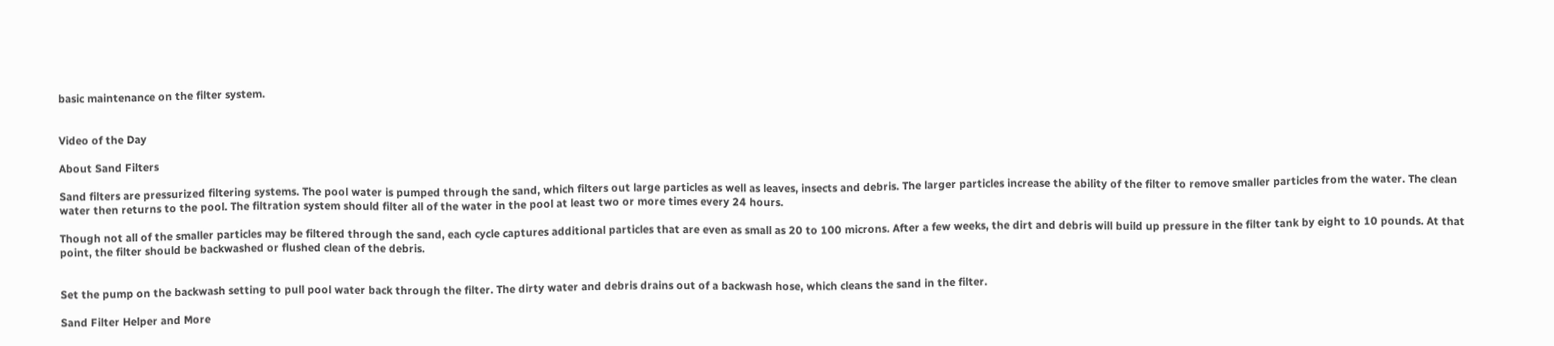basic maintenance on the filter system.


Video of the Day

About Sand Filters

Sand filters are pressurized filtering systems. The pool water is pumped through the sand, which filters out large particles as well as leaves, insects and debris. The larger particles increase the ability of the filter to remove smaller particles from the water. The clean water then returns to the pool. The filtration system should filter all of the water in the pool at least two or more times every 24 hours.

Though not all of the smaller particles may be filtered through the sand, each cycle captures additional particles that are even as small as 20 to 100 microns. After a few weeks, the dirt and debris will build up pressure in the filter tank by eight to 10 pounds. At that point, the filter should be backwashed or flushed clean of the debris.


Set the pump on the backwash setting to pull pool water back through the filter. The dirty water and debris drains out of a backwash hose, which cleans the sand in the filter.

Sand Filter Helper and More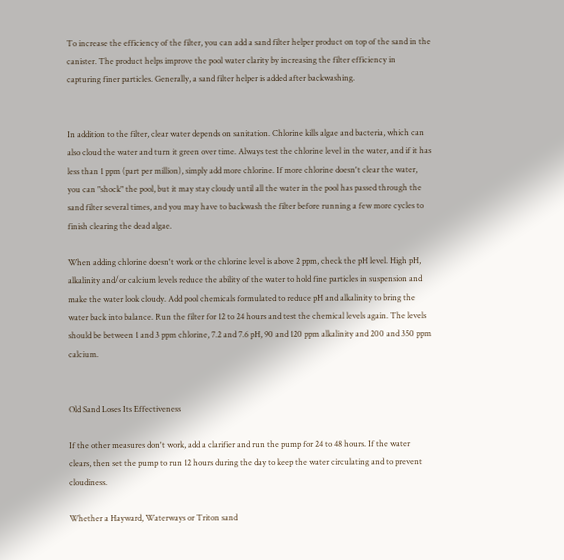To increase the efficiency of the filter, you can add a sand filter helper product on top of the sand in the canister. The product helps improve the pool water clarity by increasing the filter efficiency in capturing finer particles. Generally, a sand filter helper is added after backwashing.


In addition to the filter, clear water depends on sanitation. Chlorine kills algae and bacteria, which can also cloud the water and turn it green over time. Always test the chlorine level in the water, and if it has less than 1 ppm (part per million), simply add more chlorine. If more chlorine doesn't clear the water, you can "shock" the pool, but it may stay cloudy until all the water in the pool has passed through the sand filter several times, and you may have to backwash the filter before running a few more cycles to finish clearing the dead algae.

When adding chlorine doesn't work or the chlorine level is above 2 ppm, check the pH level. High pH, alkalinity and/or calcium levels reduce the ability of the water to hold fine particles in suspension and make the water look cloudy. Add pool chemicals formulated to reduce pH and alkalinity to bring the water back into balance. Run the filter for 12 to 24 hours and test the chemical levels again. The levels should be between 1 and 3 ppm chlorine, 7.2 and 7.6 pH, 90 and 120 ppm alkalinity and 200 and 350 ppm calcium.


Old Sand Loses Its Effectiveness

If the other measures don't work, add a clarifier and run the pump for 24 to 48 hours. If the water clears, then set the pump to run 12 hours during the day to keep the water circulating and to prevent cloudiness.

Whether a Hayward, Waterways or Triton sand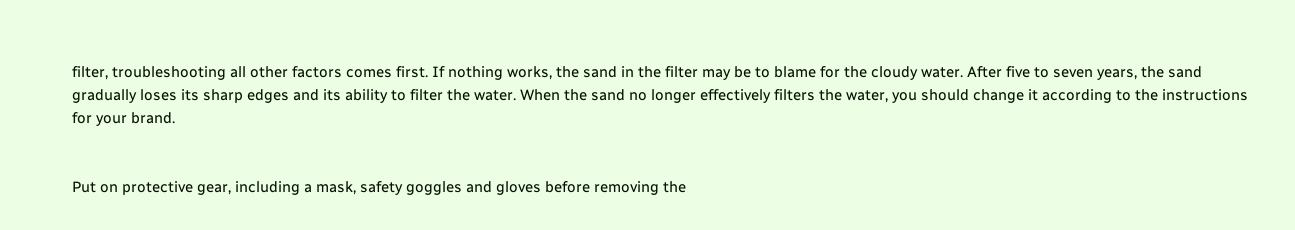filter, troubleshooting all other factors comes first. If nothing works, the sand in the filter may be to blame for the cloudy water. After five to seven years, the sand gradually loses its sharp edges and its ability to filter the water. When the sand no longer effectively filters the water, you should change it according to the instructions for your brand.


Put on protective gear, including a mask, safety goggles and gloves before removing the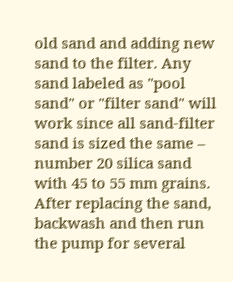old sand and adding new sand to the filter. Any sand labeled as "pool sand" or "filter sand" will work since all sand-filter sand is sized the same – number 20 silica sand with 45 to 55 mm grains. After replacing the sand, backwash and then run the pump for several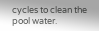cycles to clean the pool water.